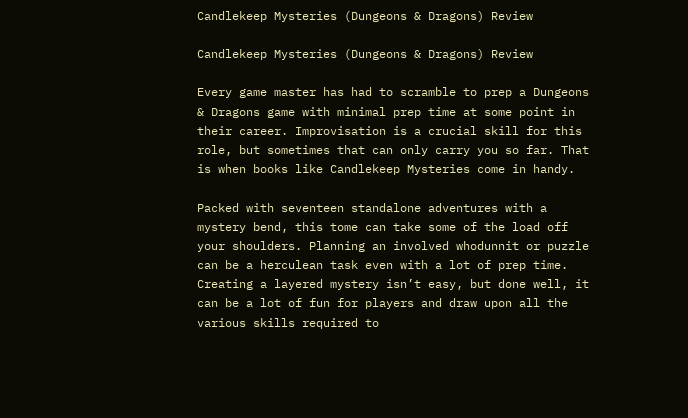Candlekeep Mysteries (Dungeons & Dragons) Review

Candlekeep Mysteries (Dungeons & Dragons) Review

Every game master has had to scramble to prep a Dungeons & Dragons game with minimal prep time at some point in their career. Improvisation is a crucial skill for this role, but sometimes that can only carry you so far. That is when books like Candlekeep Mysteries come in handy.

Packed with seventeen standalone adventures with a mystery bend, this tome can take some of the load off your shoulders. Planning an involved whodunnit or puzzle can be a herculean task even with a lot of prep time. Creating a layered mystery isn’t easy, but done well, it can be a lot of fun for players and draw upon all the various skills required to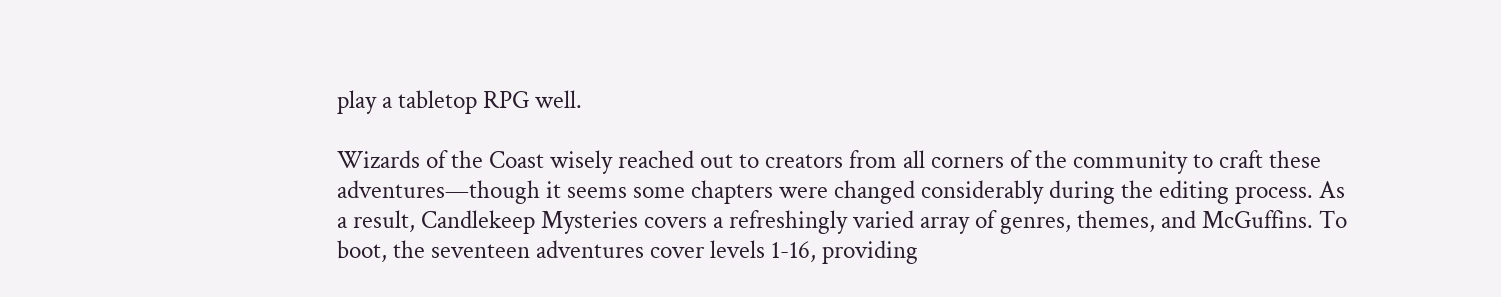play a tabletop RPG well.

Wizards of the Coast wisely reached out to creators from all corners of the community to craft these adventures—though it seems some chapters were changed considerably during the editing process. As a result, Candlekeep Mysteries covers a refreshingly varied array of genres, themes, and McGuffins. To boot, the seventeen adventures cover levels 1-16, providing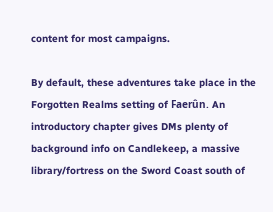content for most campaigns.

By default, these adventures take place in the Forgotten Realms setting of Faerûn. An introductory chapter gives DMs plenty of background info on Candlekeep, a massive library/fortress on the Sword Coast south of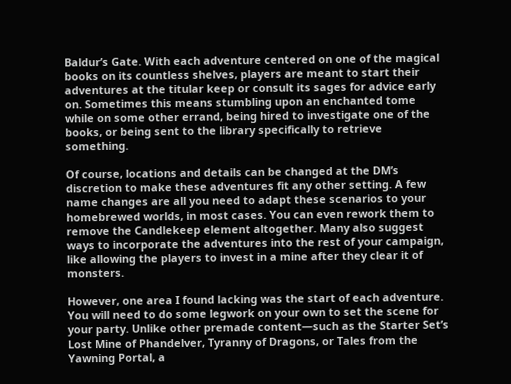Baldur’s Gate. With each adventure centered on one of the magical books on its countless shelves, players are meant to start their adventures at the titular keep or consult its sages for advice early on. Sometimes this means stumbling upon an enchanted tome while on some other errand, being hired to investigate one of the books, or being sent to the library specifically to retrieve something.

Of course, locations and details can be changed at the DM’s discretion to make these adventures fit any other setting. A few name changes are all you need to adapt these scenarios to your homebrewed worlds, in most cases. You can even rework them to remove the Candlekeep element altogether. Many also suggest ways to incorporate the adventures into the rest of your campaign, like allowing the players to invest in a mine after they clear it of monsters.

However, one area I found lacking was the start of each adventure. You will need to do some legwork on your own to set the scene for your party. Unlike other premade content—such as the Starter Set’s Lost Mine of Phandelver, Tyranny of Dragons, or Tales from the Yawning Portal, a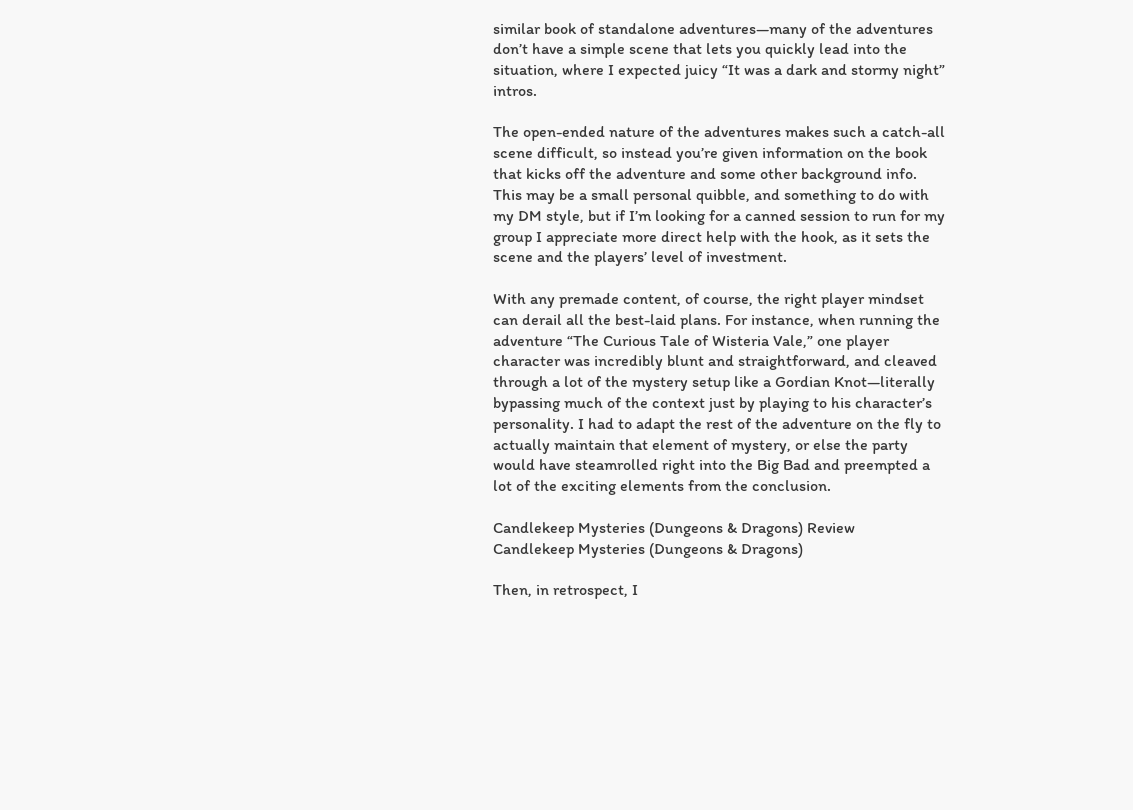similar book of standalone adventures—many of the adventures don’t have a simple scene that lets you quickly lead into the situation, where I expected juicy “It was a dark and stormy night” intros.

The open-ended nature of the adventures makes such a catch-all scene difficult, so instead you’re given information on the book that kicks off the adventure and some other background info. This may be a small personal quibble, and something to do with my DM style, but if I’m looking for a canned session to run for my group I appreciate more direct help with the hook, as it sets the scene and the players’ level of investment.

With any premade content, of course, the right player mindset can derail all the best-laid plans. For instance, when running the adventure “The Curious Tale of Wisteria Vale,” one player character was incredibly blunt and straightforward, and cleaved through a lot of the mystery setup like a Gordian Knot—literally bypassing much of the context just by playing to his character’s personality. I had to adapt the rest of the adventure on the fly to actually maintain that element of mystery, or else the party would have steamrolled right into the Big Bad and preempted a lot of the exciting elements from the conclusion.

Candlekeep Mysteries (Dungeons & Dragons) Review
Candlekeep Mysteries (Dungeons & Dragons)

Then, in retrospect, I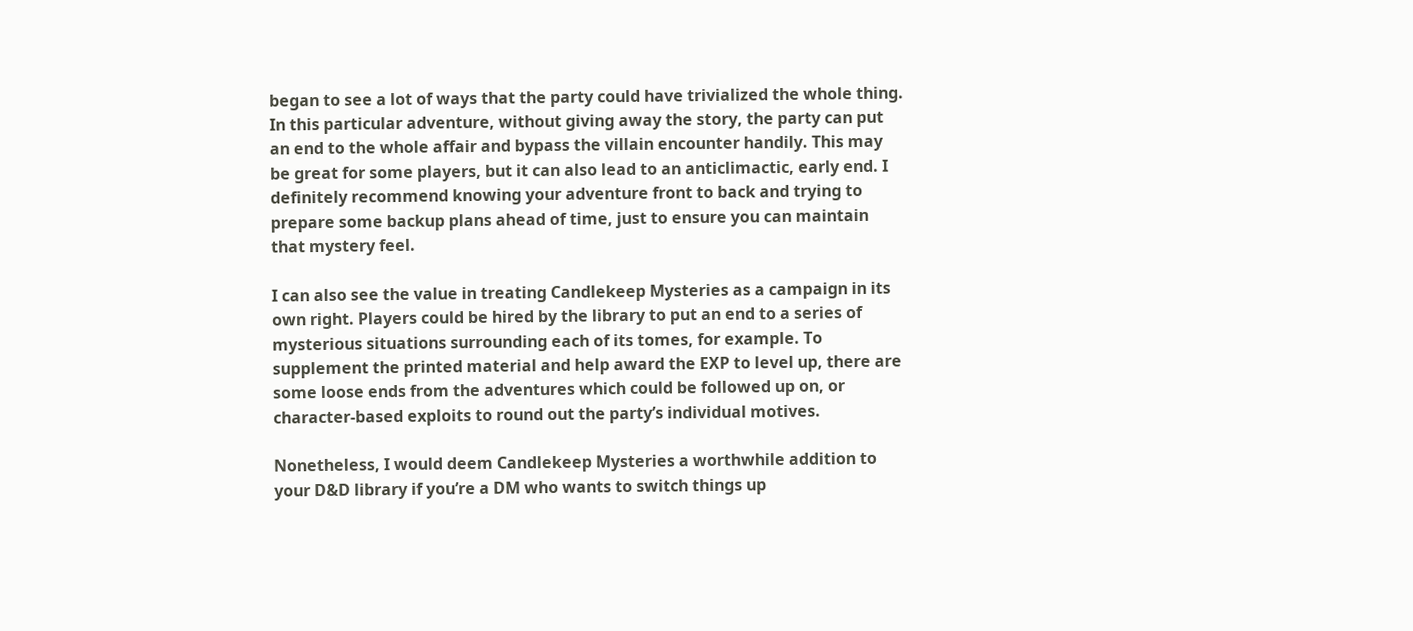began to see a lot of ways that the party could have trivialized the whole thing. In this particular adventure, without giving away the story, the party can put an end to the whole affair and bypass the villain encounter handily. This may be great for some players, but it can also lead to an anticlimactic, early end. I definitely recommend knowing your adventure front to back and trying to prepare some backup plans ahead of time, just to ensure you can maintain that mystery feel.

I can also see the value in treating Candlekeep Mysteries as a campaign in its own right. Players could be hired by the library to put an end to a series of mysterious situations surrounding each of its tomes, for example. To supplement the printed material and help award the EXP to level up, there are some loose ends from the adventures which could be followed up on, or character-based exploits to round out the party’s individual motives.

Nonetheless, I would deem Candlekeep Mysteries a worthwhile addition to your D&D library if you’re a DM who wants to switch things up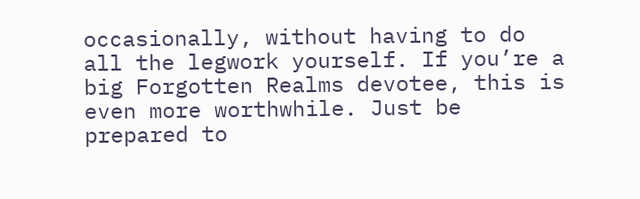occasionally, without having to do all the legwork yourself. If you’re a big Forgotten Realms devotee, this is even more worthwhile. Just be prepared to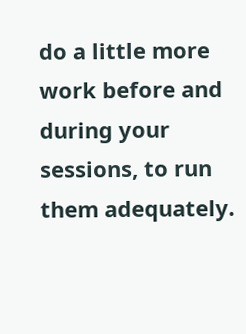do a little more work before and during your sessions, to run them adequately.